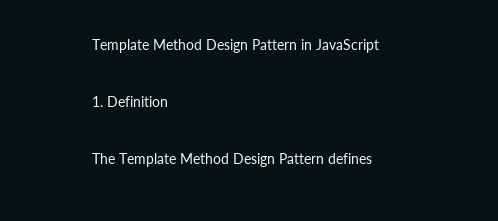Template Method Design Pattern in JavaScript

1. Definition

The Template Method Design Pattern defines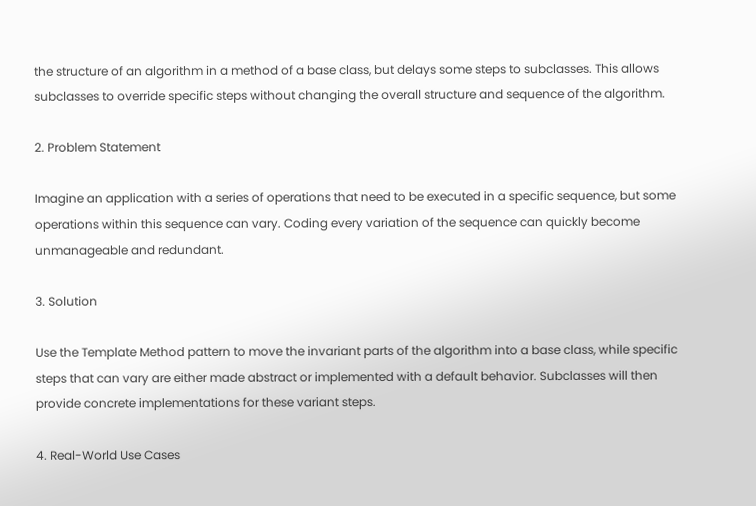the structure of an algorithm in a method of a base class, but delays some steps to subclasses. This allows subclasses to override specific steps without changing the overall structure and sequence of the algorithm.

2. Problem Statement

Imagine an application with a series of operations that need to be executed in a specific sequence, but some operations within this sequence can vary. Coding every variation of the sequence can quickly become unmanageable and redundant.

3. Solution

Use the Template Method pattern to move the invariant parts of the algorithm into a base class, while specific steps that can vary are either made abstract or implemented with a default behavior. Subclasses will then provide concrete implementations for these variant steps.

4. Real-World Use Cases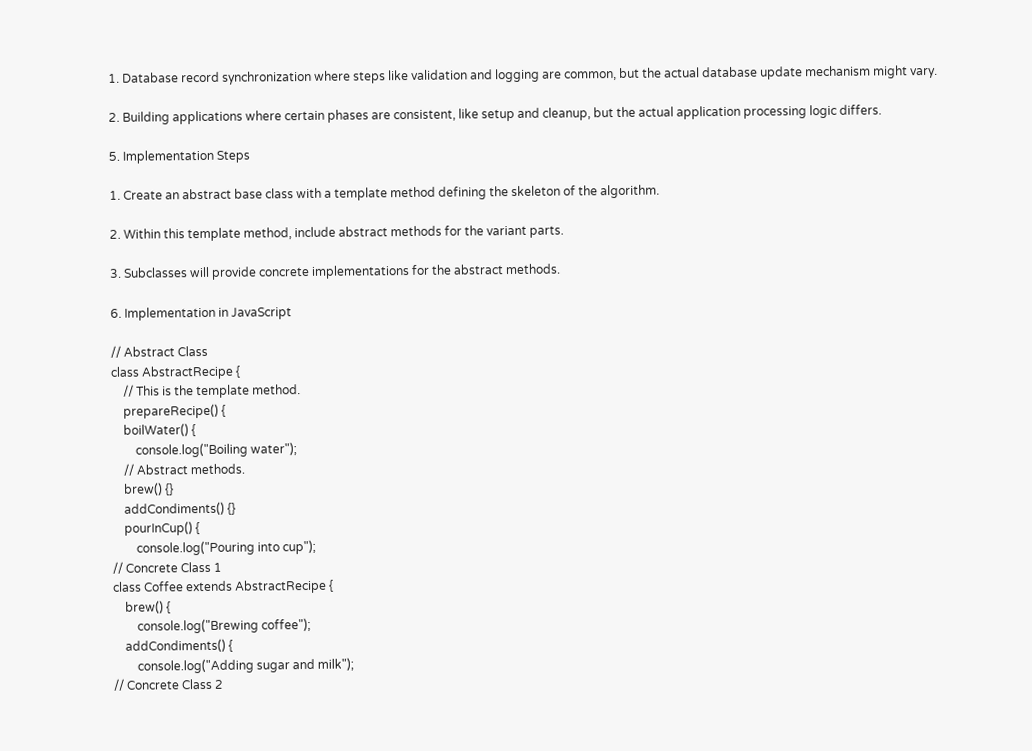1. Database record synchronization where steps like validation and logging are common, but the actual database update mechanism might vary.

2. Building applications where certain phases are consistent, like setup and cleanup, but the actual application processing logic differs.

5. Implementation Steps

1. Create an abstract base class with a template method defining the skeleton of the algorithm.

2. Within this template method, include abstract methods for the variant parts.

3. Subclasses will provide concrete implementations for the abstract methods.

6. Implementation in JavaScript

// Abstract Class
class AbstractRecipe {
    // This is the template method.
    prepareRecipe() {
    boilWater() {
        console.log("Boiling water");
    // Abstract methods.
    brew() {}
    addCondiments() {}
    pourInCup() {
        console.log("Pouring into cup");
// Concrete Class 1
class Coffee extends AbstractRecipe {
    brew() {
        console.log("Brewing coffee");
    addCondiments() {
        console.log("Adding sugar and milk");
// Concrete Class 2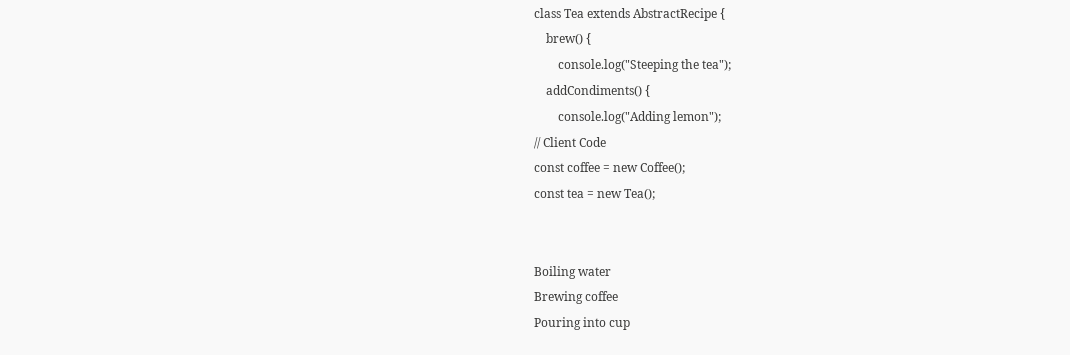class Tea extends AbstractRecipe {
    brew() {
        console.log("Steeping the tea");
    addCondiments() {
        console.log("Adding lemon");
// Client Code
const coffee = new Coffee();
const tea = new Tea();


Boiling water
Brewing coffee
Pouring into cup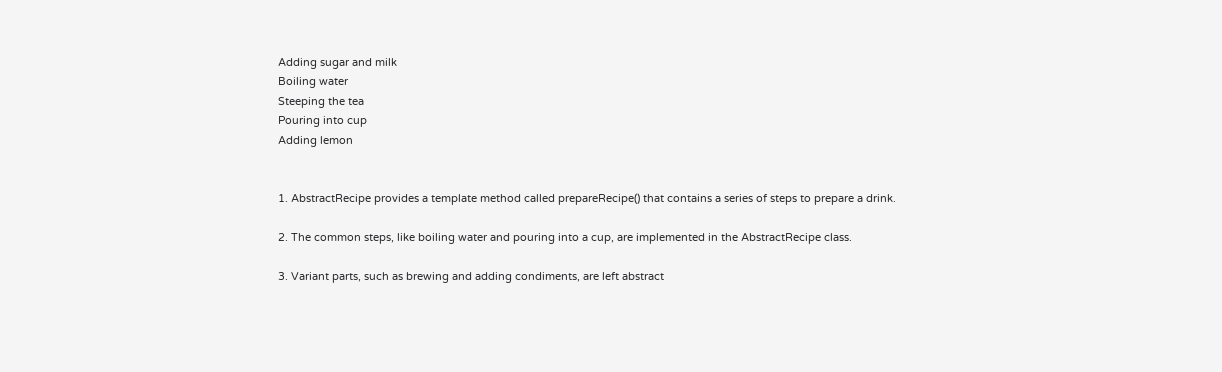Adding sugar and milk
Boiling water
Steeping the tea
Pouring into cup
Adding lemon


1. AbstractRecipe provides a template method called prepareRecipe() that contains a series of steps to prepare a drink.

2. The common steps, like boiling water and pouring into a cup, are implemented in the AbstractRecipe class.

3. Variant parts, such as brewing and adding condiments, are left abstract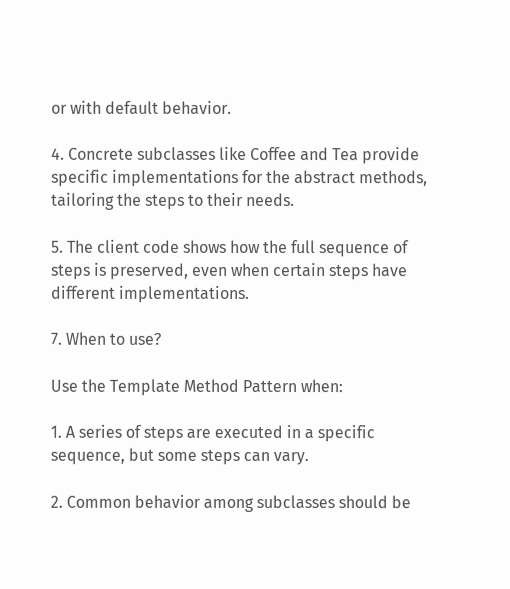or with default behavior.

4. Concrete subclasses like Coffee and Tea provide specific implementations for the abstract methods, tailoring the steps to their needs.

5. The client code shows how the full sequence of steps is preserved, even when certain steps have different implementations.

7. When to use?

Use the Template Method Pattern when:

1. A series of steps are executed in a specific sequence, but some steps can vary.

2. Common behavior among subclasses should be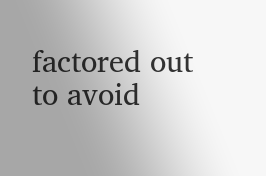factored out to avoid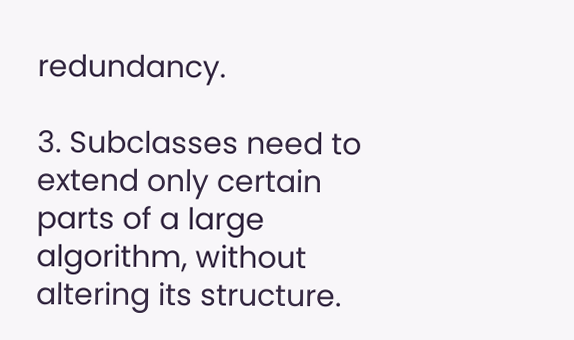redundancy.

3. Subclasses need to extend only certain parts of a large algorithm, without altering its structure.